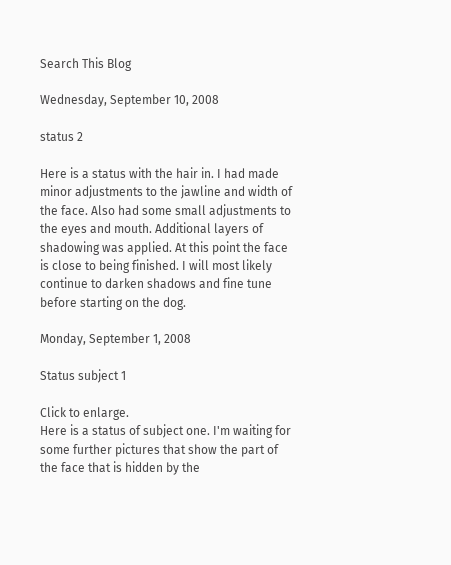Search This Blog

Wednesday, September 10, 2008

status 2

Here is a status with the hair in. I had made minor adjustments to the jawline and width of the face. Also had some small adjustments to the eyes and mouth. Additional layers of shadowing was applied. At this point the face is close to being finished. I will most likely continue to darken shadows and fine tune before starting on the dog.

Monday, September 1, 2008

Status subject 1

Click to enlarge.
Here is a status of subject one. I'm waiting for some further pictures that show the part of the face that is hidden by the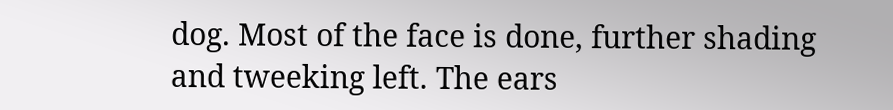dog. Most of the face is done, further shading and tweeking left. The ears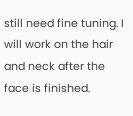still need fine tuning. I will work on the hair and neck after the face is finished.